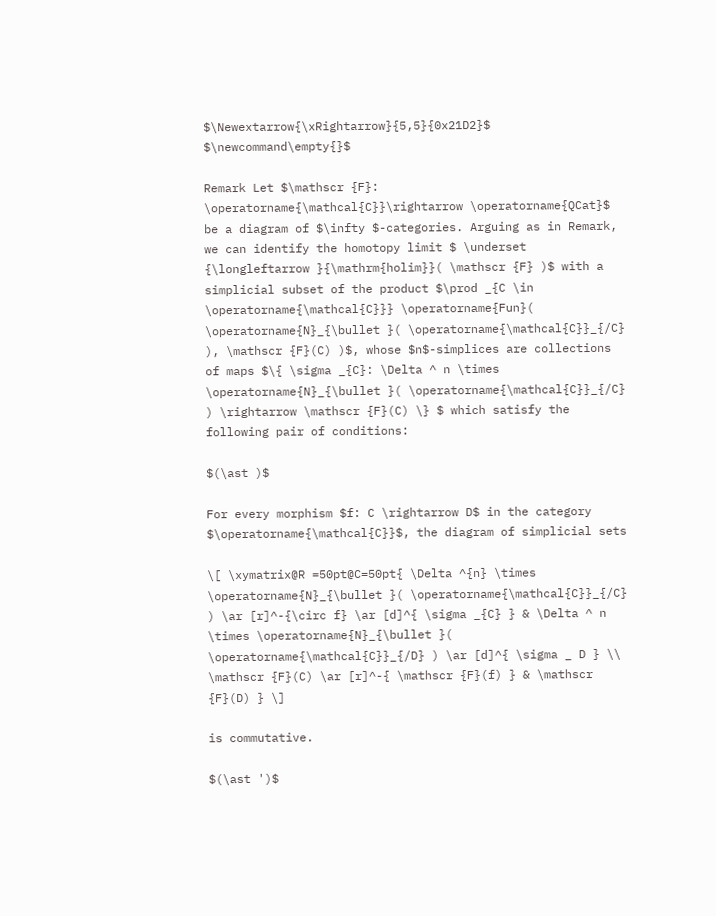$\Newextarrow{\xRightarrow}{5,5}{0x21D2}$ $\newcommand\empty{}$

Remark Let $\mathscr {F}: \operatorname{\mathcal{C}}\rightarrow \operatorname{QCat}$ be a diagram of $\infty $-categories. Arguing as in Remark, we can identify the homotopy limit $ \underset {\longleftarrow }{\mathrm{holim}}( \mathscr {F} )$ with a simplicial subset of the product $\prod _{C \in \operatorname{\mathcal{C}}} \operatorname{Fun}( \operatorname{N}_{\bullet }( \operatorname{\mathcal{C}}_{/C} ), \mathscr {F}(C) )$, whose $n$-simplices are collections of maps $\{ \sigma _{C}: \Delta ^ n \times \operatorname{N}_{\bullet }( \operatorname{\mathcal{C}}_{/C} ) \rightarrow \mathscr {F}(C) \} $ which satisfy the following pair of conditions:

$(\ast )$

For every morphism $f: C \rightarrow D$ in the category $\operatorname{\mathcal{C}}$, the diagram of simplicial sets

\[ \xymatrix@R =50pt@C=50pt{ \Delta ^{n} \times \operatorname{N}_{\bullet }( \operatorname{\mathcal{C}}_{/C} ) \ar [r]^-{\circ f} \ar [d]^{ \sigma _{C} } & \Delta ^ n \times \operatorname{N}_{\bullet }( \operatorname{\mathcal{C}}_{/D} ) \ar [d]^{ \sigma _ D } \\ \mathscr {F}(C) \ar [r]^-{ \mathscr {F}(f) } & \mathscr {F}(D) } \]

is commutative.

$(\ast ')$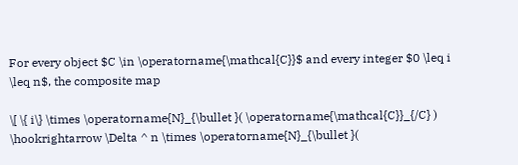For every object $C \in \operatorname{\mathcal{C}}$ and every integer $0 \leq i \leq n$, the composite map

\[ \{ i\} \times \operatorname{N}_{\bullet }( \operatorname{\mathcal{C}}_{/C} ) \hookrightarrow \Delta ^ n \times \operatorname{N}_{\bullet }(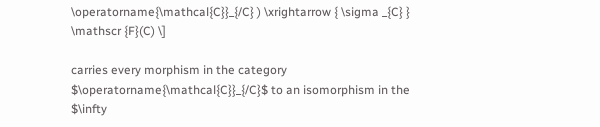\operatorname{\mathcal{C}}_{/C} ) \xrightarrow { \sigma _{C} } \mathscr {F}(C) \]

carries every morphism in the category $\operatorname{\mathcal{C}}_{/C}$ to an isomorphism in the $\infty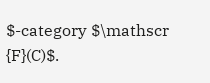$-category $\mathscr {F}(C)$.